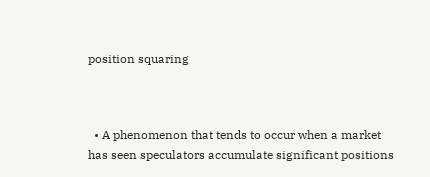position squaring



  • A phenomenon that tends to occur when a market has seen speculators accumulate significant positions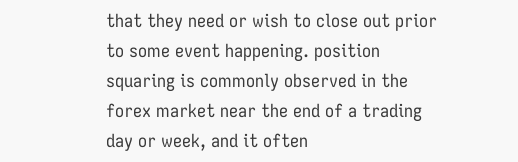that they need or wish to close out prior to some event happening. position squaring is commonly observed in the forex market near the end of a trading day or week, and it often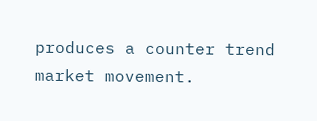produces a counter trend market movement.